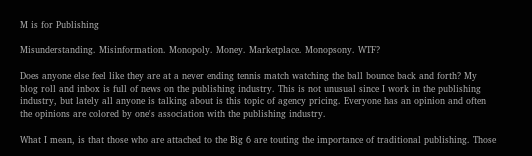M is for Publishing

Misunderstanding. Misinformation. Monopoly. Money. Marketplace. Monopsony. WTF?

Does anyone else feel like they are at a never ending tennis match watching the ball bounce back and forth? My blog roll and inbox is full of news on the publishing industry. This is not unusual since I work in the publishing industry, but lately all anyone is talking about is this topic of agency pricing. Everyone has an opinion and often the opinions are colored by one's association with the publishing industry.

What I mean, is that those who are attached to the Big 6 are touting the importance of traditional publishing. Those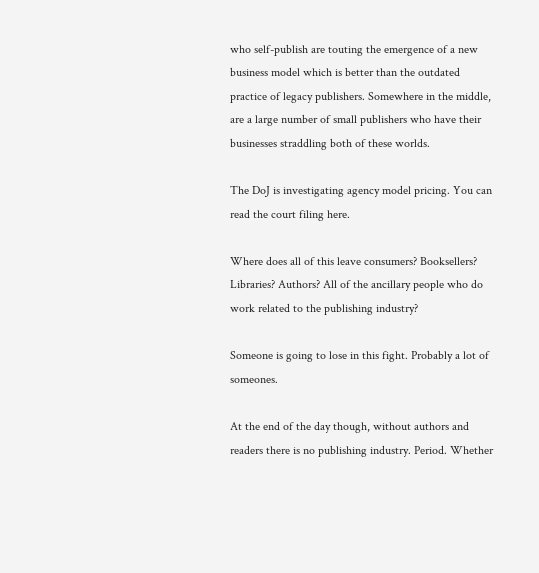who self-publish are touting the emergence of a new business model which is better than the outdated practice of legacy publishers. Somewhere in the middle, are a large number of small publishers who have their businesses straddling both of these worlds.

The DoJ is investigating agency model pricing. You can read the court filing here.

Where does all of this leave consumers? Booksellers? Libraries? Authors? All of the ancillary people who do work related to the publishing industry?

Someone is going to lose in this fight. Probably a lot of someones.

At the end of the day though, without authors and readers there is no publishing industry. Period. Whether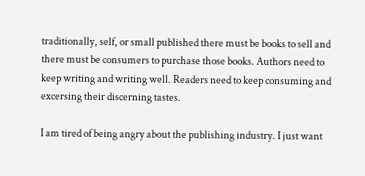traditionally, self, or small published there must be books to sell and there must be consumers to purchase those books. Authors need to keep writing and writing well. Readers need to keep consuming and excersing their discerning tastes.

I am tired of being angry about the publishing industry. I just want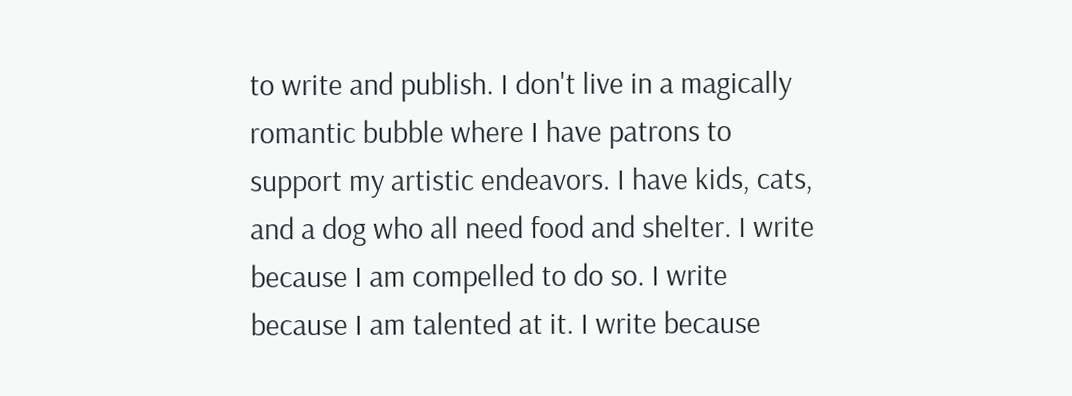to write and publish. I don't live in a magically romantic bubble where I have patrons to support my artistic endeavors. I have kids, cats, and a dog who all need food and shelter. I write because I am compelled to do so. I write because I am talented at it. I write because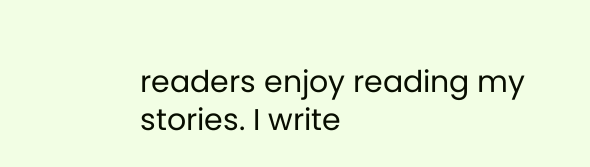readers enjoy reading my stories. I write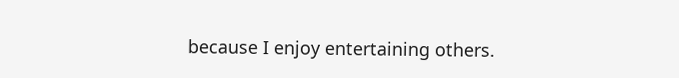because I enjoy entertaining others.